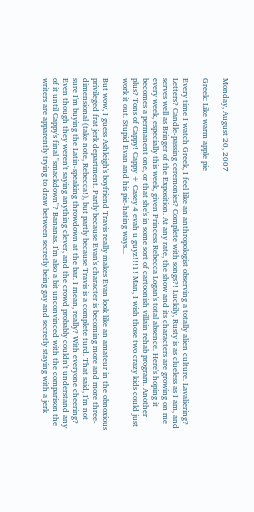Monday, August 20, 2007

Greek: Like warm apple pie

Every time I watch Greek, I feel like an anthropologist observing a totally alien culture. Lavaliering? Letters? Candle-passing ceremonies? Complete with songs?! Luckily, Rusty is as clueless as I am, and serves well as Bringer of the Exposition. At any rate, the show and its characters are growing on me every week, especially this week, given Princess Rebecca Logan's total absence. Here's hoping it becomes a permanent one, or that she's in some sort of cartoonish villain rehab program. Another plus? Tons of Cappy! Cappy + Casey 4 evah u guyz!!!1! Man, I wish those two crazy kids could just work it out. Stupid Evan and his pie-hating ways...

But wow, I guess Ashleigh's boyfriend Travis really makes Evan look like an amateur in the obnoxious privileged frat jerk department. Partly because Evan's character is becoming more and more three-dimensional (take note, Rebecca!), but partly because Travis is a complete turd. That said, I'm not sure I'm buying the Latin-speaking throwdown at the bar. I mean, really? With everyone cheering? Even though they weren't saying anything clever, and the crowd probably couldn't understand any of it until Cappy's final "smackdown"? Bananas. I'm also a bit unconvinced with the comparison the writers are apparently trying to draw between secretly being gay and secretly staying with a jerk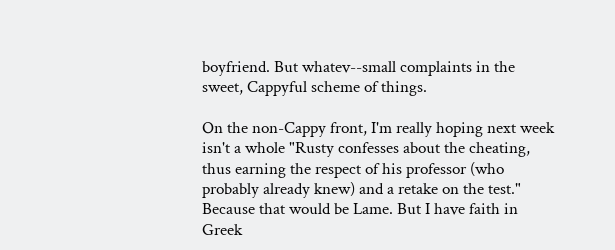boyfriend. But whatev--small complaints in the sweet, Cappyful scheme of things.

On the non-Cappy front, I'm really hoping next week isn't a whole "Rusty confesses about the cheating, thus earning the respect of his professor (who probably already knew) and a retake on the test." Because that would be Lame. But I have faith in Greek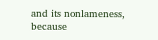and its nonlameness, because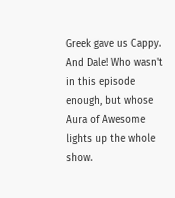Greek gave us Cappy. And Dale! Who wasn't in this episode enough, but whose Aura of Awesome lights up the whole show.